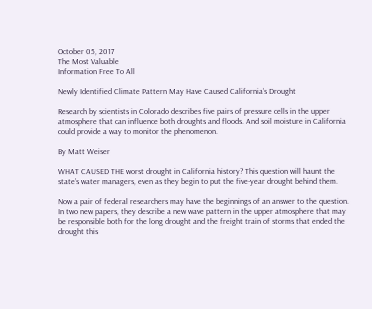October 05, 2017
The Most Valuable
Information Free To All

Newly Identified Climate Pattern May Have Caused California’s Drought

Research by scientists in Colorado describes five pairs of pressure cells in the upper atmosphere that can influence both droughts and floods. And soil moisture in California could provide a way to monitor the phenomenon.

By Matt Weiser

WHAT CAUSED THE worst drought in California history? This question will haunt the state’s water managers, even as they begin to put the five-year drought behind them.

Now a pair of federal researchers may have the beginnings of an answer to the question. In two new papers, they describe a new wave pattern in the upper atmosphere that may be responsible both for the long drought and the freight train of storms that ended the drought this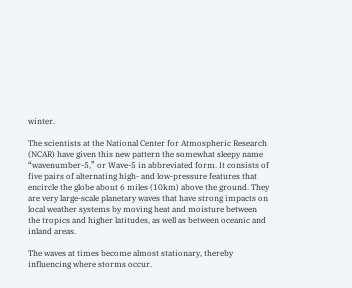winter.

The scientists at the National Center for Atmospheric Research (NCAR) have given this new pattern the somewhat sleepy name “wavenumber-5,” or Wave-5 in abbreviated form. It consists of five pairs of alternating high- and low-pressure features that encircle the globe about 6 miles (10km) above the ground. They are very large-scale planetary waves that have strong impacts on local weather systems by moving heat and moisture between the tropics and higher latitudes, as well as between oceanic and inland areas.

The waves at times become almost stationary, thereby influencing where storms occur.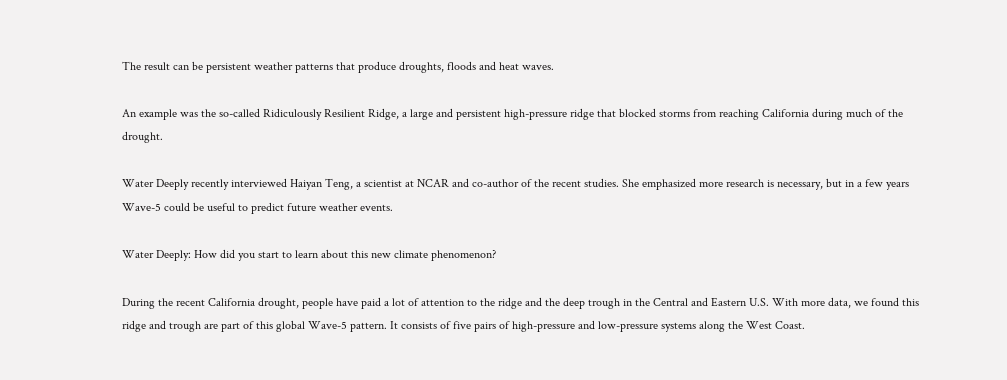The result can be persistent weather patterns that produce droughts, floods and heat waves.

An example was the so-called Ridiculously Resilient Ridge, a large and persistent high-pressure ridge that blocked storms from reaching California during much of the drought.

Water Deeply recently interviewed Haiyan Teng, a scientist at NCAR and co-author of the recent studies. She emphasized more research is necessary, but in a few years Wave-5 could be useful to predict future weather events.

Water Deeply: How did you start to learn about this new climate phenomenon?

During the recent California drought, people have paid a lot of attention to the ridge and the deep trough in the Central and Eastern U.S. With more data, we found this ridge and trough are part of this global Wave-5 pattern. It consists of five pairs of high-pressure and low-pressure systems along the West Coast.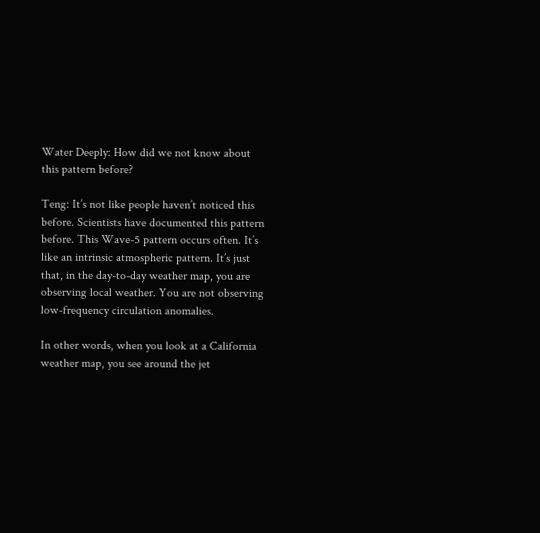Water Deeply: How did we not know about this pattern before?

Teng: It’s not like people haven’t noticed this before. Scientists have documented this pattern before. This Wave-5 pattern occurs often. It’s like an intrinsic atmospheric pattern. It’s just that, in the day-to-day weather map, you are observing local weather. You are not observing low-frequency circulation anomalies.

In other words, when you look at a California weather map, you see around the jet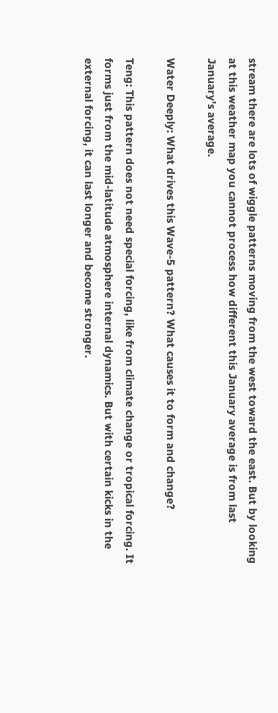stream there are lots of wiggle patterns moving from the west toward the east. But by looking at this weather map you cannot process how different this January average is from last January’s average.

Water Deeply: What drives this Wave-5 pattern? What causes it to form and change?

Teng: This pattern does not need special forcing, like from climate change or tropical forcing. It forms just from the mid-latitude atmosphere internal dynamics. But with certain kicks in the external forcing, it can last longer and become stronger.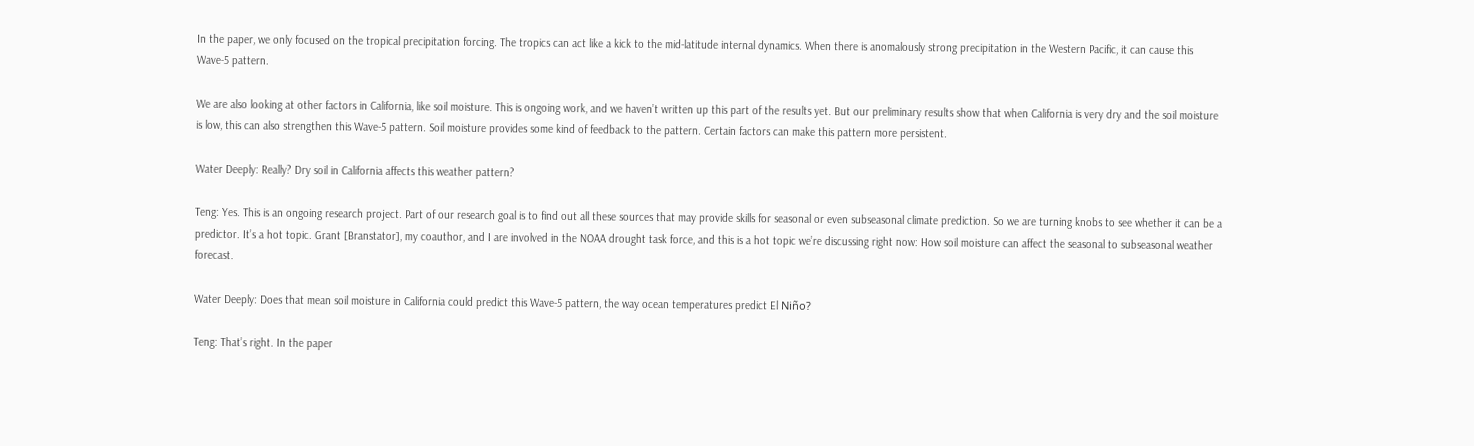In the paper, we only focused on the tropical precipitation forcing. The tropics can act like a kick to the mid-latitude internal dynamics. When there is anomalously strong precipitation in the Western Pacific, it can cause this Wave-5 pattern.

We are also looking at other factors in California, like soil moisture. This is ongoing work, and we haven’t written up this part of the results yet. But our preliminary results show that when California is very dry and the soil moisture is low, this can also strengthen this Wave-5 pattern. Soil moisture provides some kind of feedback to the pattern. Certain factors can make this pattern more persistent.

Water Deeply: Really? Dry soil in California affects this weather pattern?

Teng: Yes. This is an ongoing research project. Part of our research goal is to find out all these sources that may provide skills for seasonal or even subseasonal climate prediction. So we are turning knobs to see whether it can be a predictor. It’s a hot topic. Grant [Branstator], my coauthor, and I are involved in the NOAA drought task force, and this is a hot topic we’re discussing right now: How soil moisture can affect the seasonal to subseasonal weather forecast.

Water Deeply: Does that mean soil moisture in California could predict this Wave-5 pattern, the way ocean temperatures predict El Niño?

Teng: That’s right. In the paper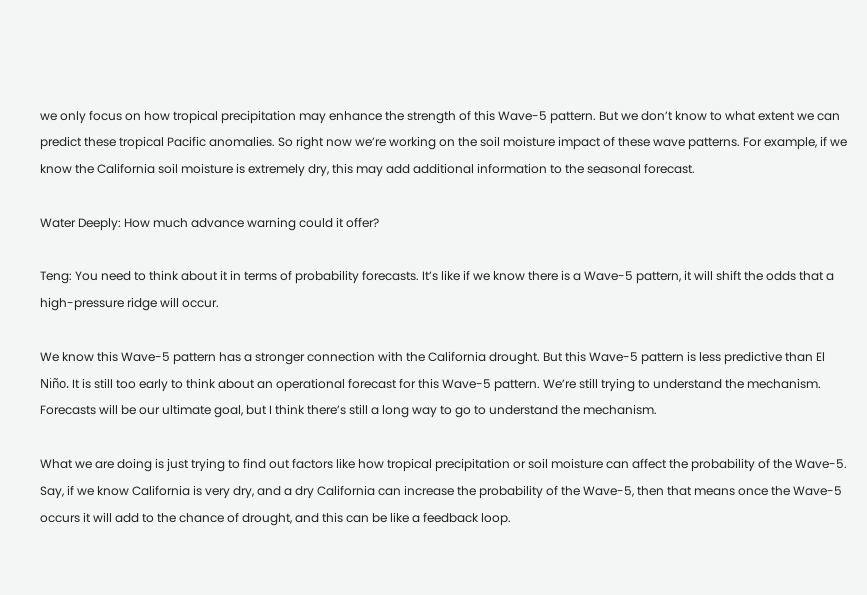we only focus on how tropical precipitation may enhance the strength of this Wave-5 pattern. But we don’t know to what extent we can predict these tropical Pacific anomalies. So right now we’re working on the soil moisture impact of these wave patterns. For example, if we know the California soil moisture is extremely dry, this may add additional information to the seasonal forecast.

Water Deeply: How much advance warning could it offer?

Teng: You need to think about it in terms of probability forecasts. It’s like if we know there is a Wave-5 pattern, it will shift the odds that a high-pressure ridge will occur.

We know this Wave-5 pattern has a stronger connection with the California drought. But this Wave-5 pattern is less predictive than El Niño. It is still too early to think about an operational forecast for this Wave-5 pattern. We’re still trying to understand the mechanism. Forecasts will be our ultimate goal, but I think there’s still a long way to go to understand the mechanism.

What we are doing is just trying to find out factors like how tropical precipitation or soil moisture can affect the probability of the Wave-5. Say, if we know California is very dry, and a dry California can increase the probability of the Wave-5, then that means once the Wave-5 occurs it will add to the chance of drought, and this can be like a feedback loop.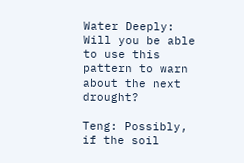Water Deeply: Will you be able to use this pattern to warn about the next drought?

Teng: Possibly, if the soil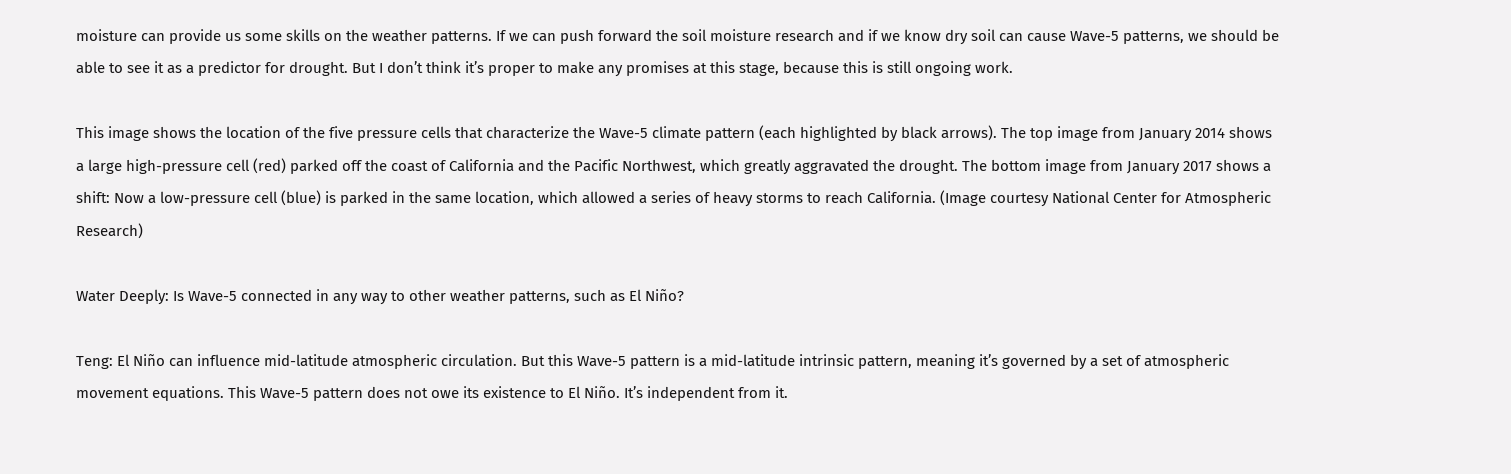moisture can provide us some skills on the weather patterns. If we can push forward the soil moisture research and if we know dry soil can cause Wave-5 patterns, we should be able to see it as a predictor for drought. But I don’t think it’s proper to make any promises at this stage, because this is still ongoing work.

This image shows the location of the five pressure cells that characterize the Wave-5 climate pattern (each highlighted by black arrows). The top image from January 2014 shows a large high-pressure cell (red) parked off the coast of California and the Pacific Northwest, which greatly aggravated the drought. The bottom image from January 2017 shows a shift: Now a low-pressure cell (blue) is parked in the same location, which allowed a series of heavy storms to reach California. (Image courtesy National Center for Atmospheric Research)

Water Deeply: Is Wave-5 connected in any way to other weather patterns, such as El Niño?

Teng: El Niño can influence mid-latitude atmospheric circulation. But this Wave-5 pattern is a mid-latitude intrinsic pattern, meaning it’s governed by a set of atmospheric movement equations. This Wave-5 pattern does not owe its existence to El Niño. It’s independent from it.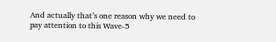And actually that’s one reason why we need to pay attention to this Wave-5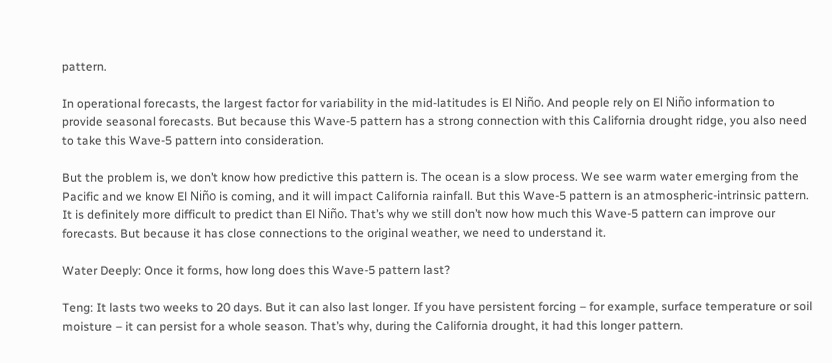pattern.

In operational forecasts, the largest factor for variability in the mid-latitudes is El Niño. And people rely on El Niño information to provide seasonal forecasts. But because this Wave-5 pattern has a strong connection with this California drought ridge, you also need to take this Wave-5 pattern into consideration.

But the problem is, we don’t know how predictive this pattern is. The ocean is a slow process. We see warm water emerging from the Pacific and we know El Niño is coming, and it will impact California rainfall. But this Wave-5 pattern is an atmospheric-intrinsic pattern. It is definitely more difficult to predict than El Niño. That’s why we still don’t now how much this Wave-5 pattern can improve our forecasts. But because it has close connections to the original weather, we need to understand it.

Water Deeply: Once it forms, how long does this Wave-5 pattern last?

Teng: It lasts two weeks to 20 days. But it can also last longer. If you have persistent forcing – for example, surface temperature or soil moisture – it can persist for a whole season. That’s why, during the California drought, it had this longer pattern.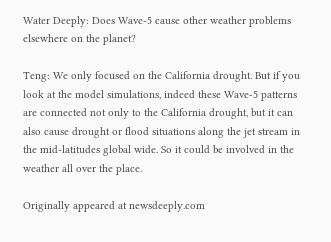Water Deeply: Does Wave-5 cause other weather problems elsewhere on the planet?

Teng: We only focused on the California drought. But if you look at the model simulations, indeed these Wave-5 patterns are connected not only to the California drought, but it can also cause drought or flood situations along the jet stream in the mid-latitudes global wide. So it could be involved in the weather all over the place.

Originally appeared at newsdeeply.com